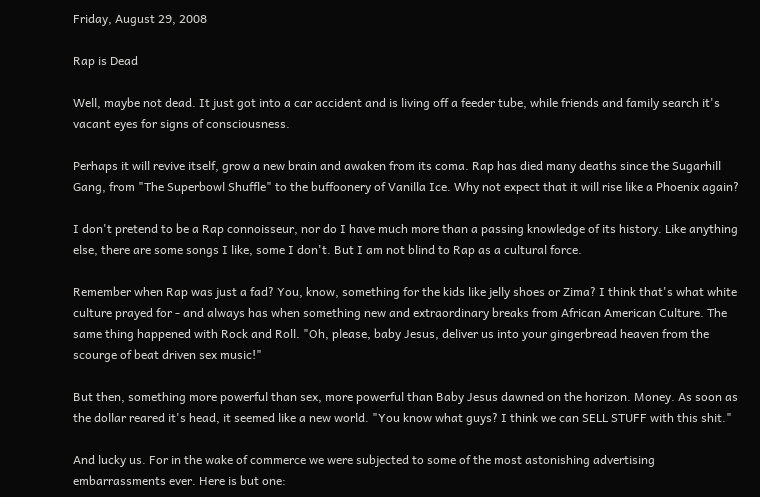Friday, August 29, 2008

Rap is Dead

Well, maybe not dead. It just got into a car accident and is living off a feeder tube, while friends and family search it's vacant eyes for signs of consciousness.

Perhaps it will revive itself, grow a new brain and awaken from its coma. Rap has died many deaths since the Sugarhill Gang, from "The Superbowl Shuffle" to the buffoonery of Vanilla Ice. Why not expect that it will rise like a Phoenix again?

I don't pretend to be a Rap connoisseur, nor do I have much more than a passing knowledge of its history. Like anything else, there are some songs I like, some I don't. But I am not blind to Rap as a cultural force.

Remember when Rap was just a fad? You, know, something for the kids like jelly shoes or Zima? I think that's what white culture prayed for - and always has when something new and extraordinary breaks from African American Culture. The same thing happened with Rock and Roll. "Oh, please, baby Jesus, deliver us into your gingerbread heaven from the scourge of beat driven sex music!"

But then, something more powerful than sex, more powerful than Baby Jesus dawned on the horizon. Money. As soon as the dollar reared it's head, it seemed like a new world. "You know what guys? I think we can SELL STUFF with this shit."

And lucky us. For in the wake of commerce we were subjected to some of the most astonishing advertising embarrassments ever. Here is but one: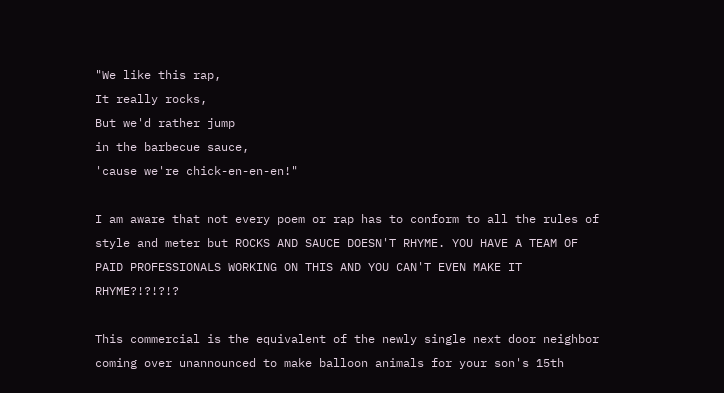"We like this rap,
It really rocks,
But we'd rather jump
in the barbecue sauce,
'cause we're chick-en-en-en!"

I am aware that not every poem or rap has to conform to all the rules of style and meter but ROCKS AND SAUCE DOESN'T RHYME. YOU HAVE A TEAM OF PAID PROFESSIONALS WORKING ON THIS AND YOU CAN'T EVEN MAKE IT RHYME?!?!?!?

This commercial is the equivalent of the newly single next door neighbor coming over unannounced to make balloon animals for your son's 15th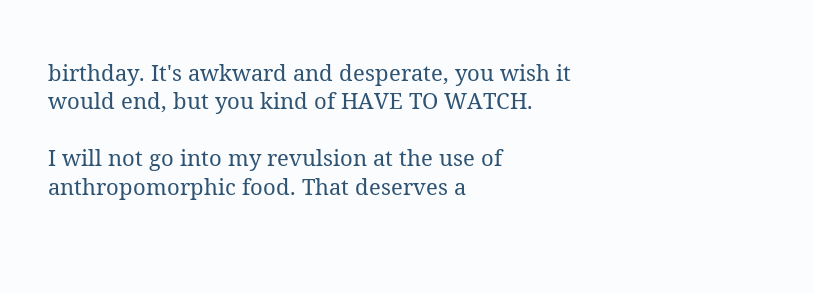birthday. It's awkward and desperate, you wish it would end, but you kind of HAVE TO WATCH.

I will not go into my revulsion at the use of anthropomorphic food. That deserves a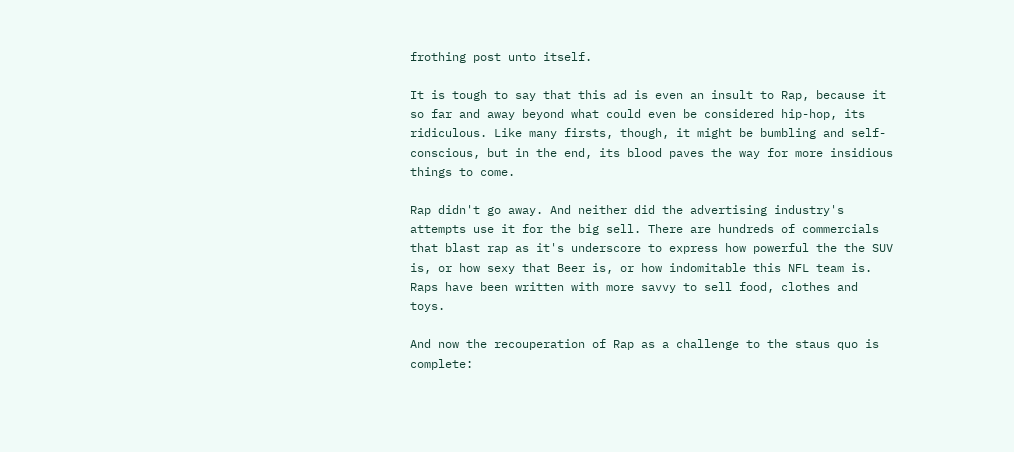frothing post unto itself.

It is tough to say that this ad is even an insult to Rap, because it so far and away beyond what could even be considered hip-hop, its ridiculous. Like many firsts, though, it might be bumbling and self-conscious, but in the end, its blood paves the way for more insidious things to come.

Rap didn't go away. And neither did the advertising industry's attempts use it for the big sell. There are hundreds of commercials that blast rap as it's underscore to express how powerful the the SUV is, or how sexy that Beer is, or how indomitable this NFL team is. Raps have been written with more savvy to sell food, clothes and toys.

And now the recouperation of Rap as a challenge to the staus quo is complete: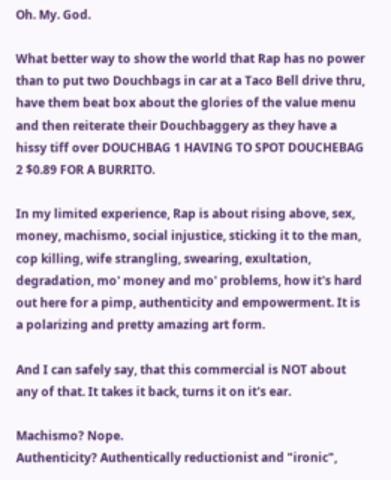Oh. My. God.

What better way to show the world that Rap has no power than to put two Douchbags in car at a Taco Bell drive thru, have them beat box about the glories of the value menu and then reiterate their Douchbaggery as they have a hissy tiff over DOUCHBAG 1 HAVING TO SPOT DOUCHEBAG 2 $0.89 FOR A BURRITO.

In my limited experience, Rap is about rising above, sex, money, machismo, social injustice, sticking it to the man, cop killing, wife strangling, swearing, exultation, degradation, mo' money and mo' problems, how it's hard out here for a pimp, authenticity and empowerment. It is a polarizing and pretty amazing art form.

And I can safely say, that this commercial is NOT about any of that. It takes it back, turns it on it's ear.

Machismo? Nope.
Authenticity? Authentically reductionist and "ironic",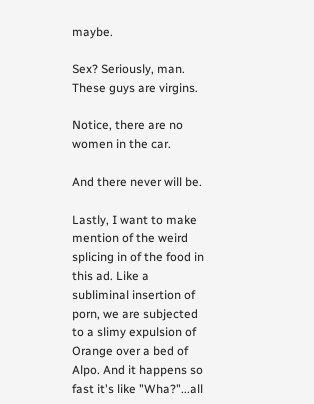maybe.

Sex? Seriously, man. These guys are virgins.

Notice, there are no women in the car.

And there never will be.

Lastly, I want to make mention of the weird splicing in of the food in this ad. Like a subliminal insertion of porn, we are subjected to a slimy expulsion of Orange over a bed of Alpo. And it happens so fast it's like "Wha?"...all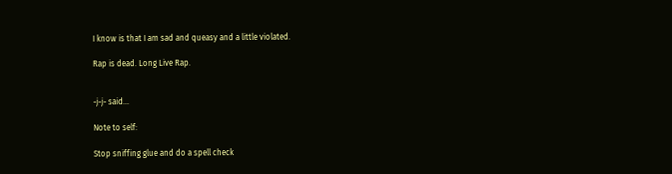I know is that I am sad and queasy and a little violated.

Rap is dead. Long Live Rap.


-j-j- said...

Note to self:

Stop sniffing glue and do a spell check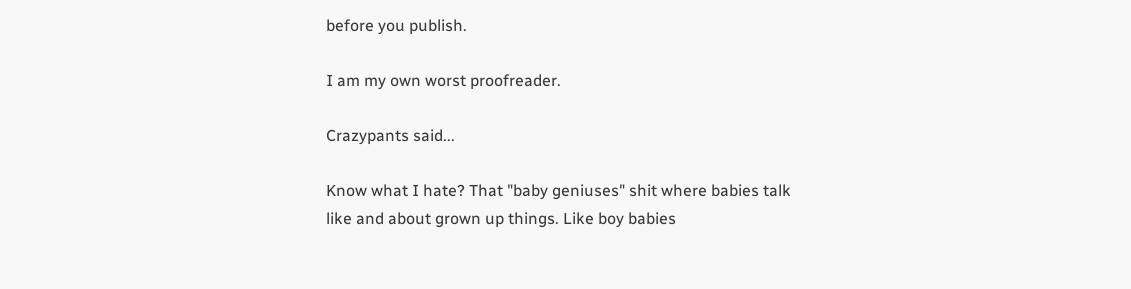before you publish.

I am my own worst proofreader.

Crazypants said...

Know what I hate? That "baby geniuses" shit where babies talk like and about grown up things. Like boy babies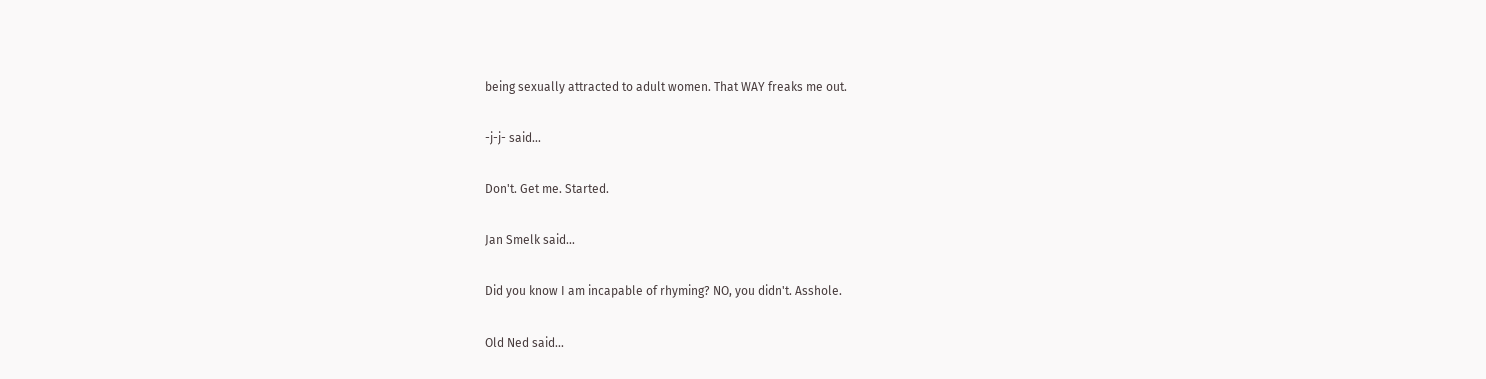being sexually attracted to adult women. That WAY freaks me out.

-j-j- said...

Don't. Get me. Started.

Jan Smelk said...

Did you know I am incapable of rhyming? NO, you didn't. Asshole.

Old Ned said...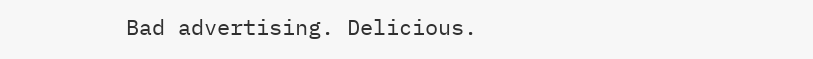Bad advertising. Delicious.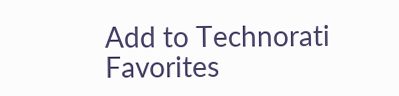Add to Technorati Favorites